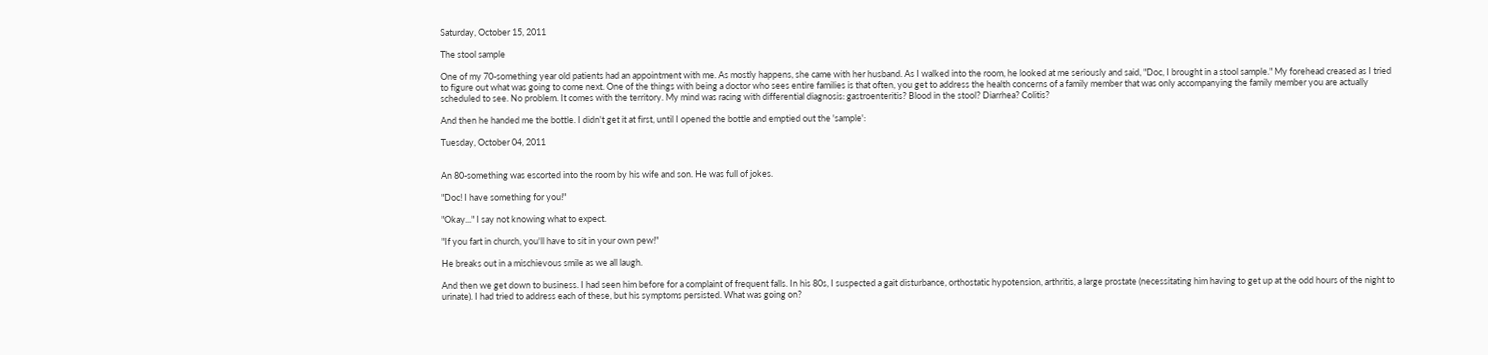Saturday, October 15, 2011

The stool sample

One of my 70-something year old patients had an appointment with me. As mostly happens, she came with her husband. As I walked into the room, he looked at me seriously and said, "Doc, I brought in a stool sample." My forehead creased as I tried to figure out what was going to come next. One of the things with being a doctor who sees entire families is that often, you get to address the health concerns of a family member that was only accompanying the family member you are actually scheduled to see. No problem. It comes with the territory. My mind was racing with differential diagnosis: gastroenteritis? Blood in the stool? Diarrhea? Colitis?

And then he handed me the bottle. I didn't get it at first, until I opened the bottle and emptied out the 'sample':

Tuesday, October 04, 2011


An 80-something was escorted into the room by his wife and son. He was full of jokes.

"Doc! I have something for you!"

"Okay..." I say not knowing what to expect.

"If you fart in church, you'll have to sit in your own pew!"

He breaks out in a mischievous smile as we all laugh.

And then we get down to business. I had seen him before for a complaint of frequent falls. In his 80s, I suspected a gait disturbance, orthostatic hypotension, arthritis, a large prostate (necessitating him having to get up at the odd hours of the night to urinate). I had tried to address each of these, but his symptoms persisted. What was going on?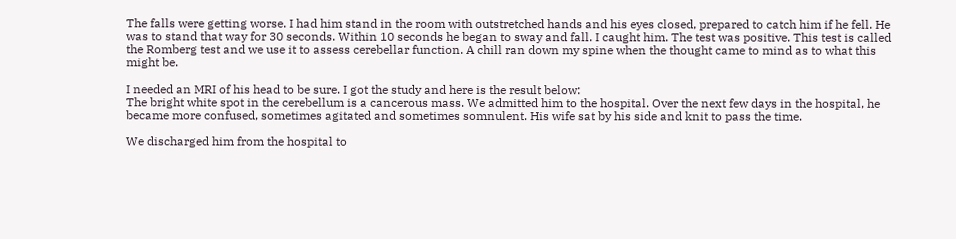The falls were getting worse. I had him stand in the room with outstretched hands and his eyes closed, prepared to catch him if he fell. He was to stand that way for 30 seconds. Within 10 seconds he began to sway and fall. I caught him. The test was positive. This test is called the Romberg test and we use it to assess cerebellar function. A chill ran down my spine when the thought came to mind as to what this might be.

I needed an MRI of his head to be sure. I got the study and here is the result below:
The bright white spot in the cerebellum is a cancerous mass. We admitted him to the hospital. Over the next few days in the hospital, he became more confused, sometimes agitated and sometimes somnulent. His wife sat by his side and knit to pass the time.

We discharged him from the hospital to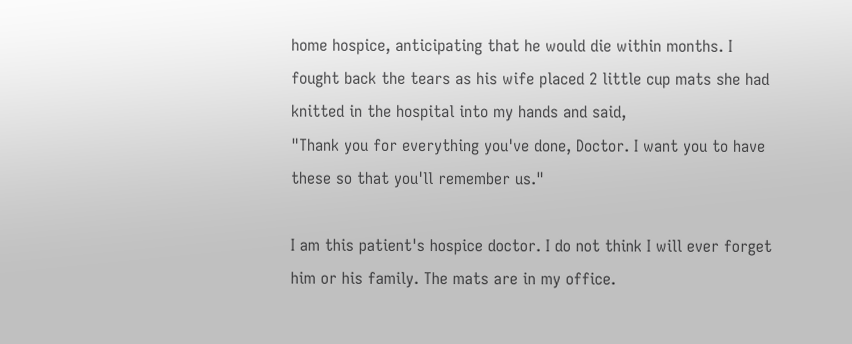home hospice, anticipating that he would die within months. I fought back the tears as his wife placed 2 little cup mats she had knitted in the hospital into my hands and said,
"Thank you for everything you've done, Doctor. I want you to have these so that you'll remember us."

I am this patient's hospice doctor. I do not think I will ever forget him or his family. The mats are in my office.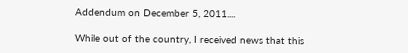Addendum on December 5, 2011....

While out of the country, I received news that this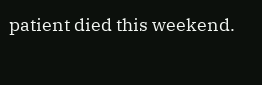patient died this weekend.